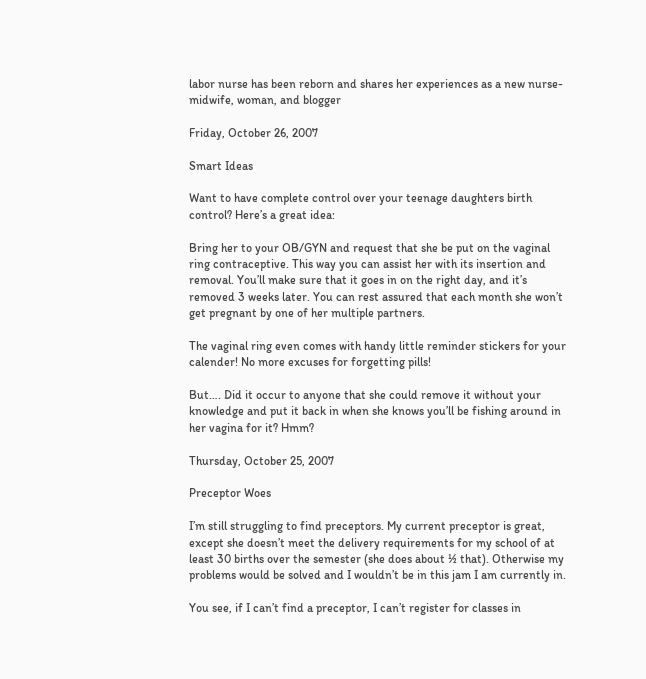labor nurse has been reborn and shares her experiences as a new nurse-midwife, woman, and blogger

Friday, October 26, 2007

Smart Ideas

Want to have complete control over your teenage daughters birth control? Here’s a great idea:

Bring her to your OB/GYN and request that she be put on the vaginal ring contraceptive. This way you can assist her with its insertion and removal. You’ll make sure that it goes in on the right day, and it’s removed 3 weeks later. You can rest assured that each month she won’t get pregnant by one of her multiple partners.

The vaginal ring even comes with handy little reminder stickers for your calender! No more excuses for forgetting pills!

But…. Did it occur to anyone that she could remove it without your knowledge and put it back in when she knows you’ll be fishing around in her vagina for it? Hmm?

Thursday, October 25, 2007

Preceptor Woes

I’m still struggling to find preceptors. My current preceptor is great, except she doesn’t meet the delivery requirements for my school of at least 30 births over the semester (she does about ½ that). Otherwise my problems would be solved and I wouldn’t be in this jam I am currently in.

You see, if I can’t find a preceptor, I can’t register for classes in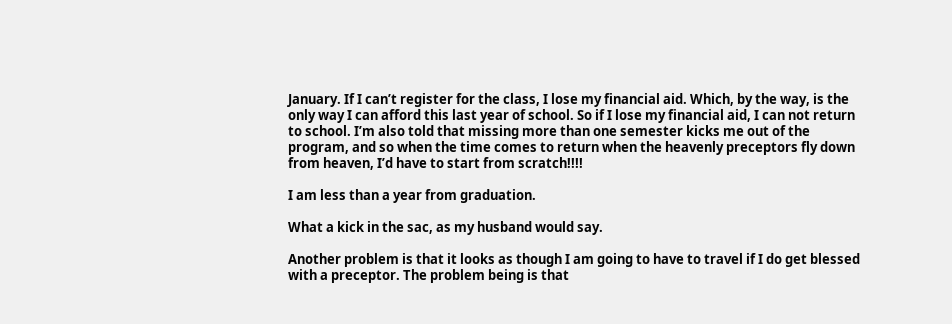January. If I can’t register for the class, I lose my financial aid. Which, by the way, is the only way I can afford this last year of school. So if I lose my financial aid, I can not return to school. I’m also told that missing more than one semester kicks me out of the program, and so when the time comes to return when the heavenly preceptors fly down from heaven, I’d have to start from scratch!!!!

I am less than a year from graduation.

What a kick in the sac, as my husband would say.

Another problem is that it looks as though I am going to have to travel if I do get blessed with a preceptor. The problem being is that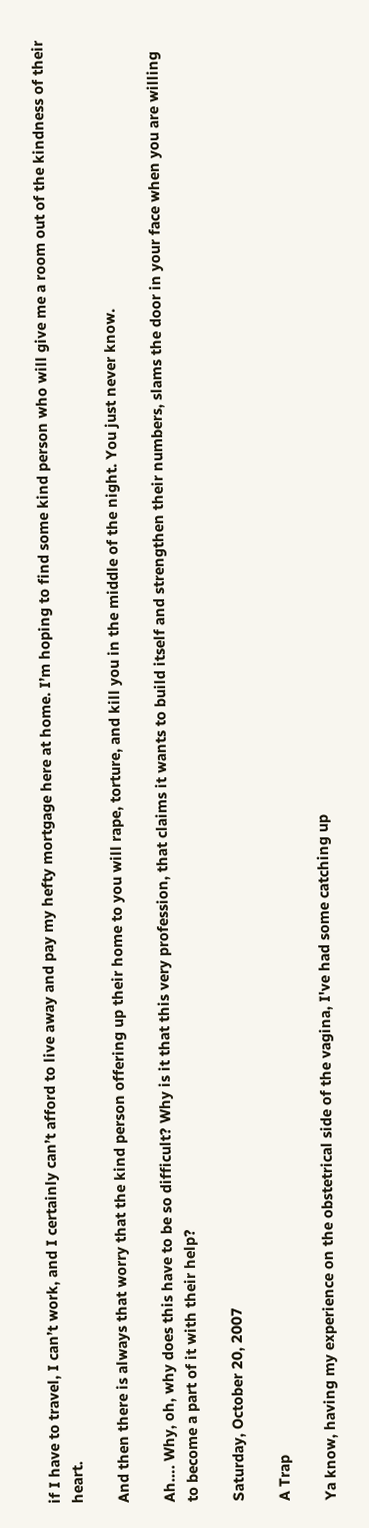if I have to travel, I can’t work, and I certainly can’t afford to live away and pay my hefty mortgage here at home. I’m hoping to find some kind person who will give me a room out of the kindness of their heart.

And then there is always that worry that the kind person offering up their home to you will rape, torture, and kill you in the middle of the night. You just never know.

Ah…. Why, oh, why does this have to be so difficult? Why is it that this very profession, that claims it wants to build itself and strengthen their numbers, slams the door in your face when you are willing to become a part of it with their help?

Saturday, October 20, 2007

A Trap

Ya know, having my experience on the obstetrical side of the vagina, I've had some catching up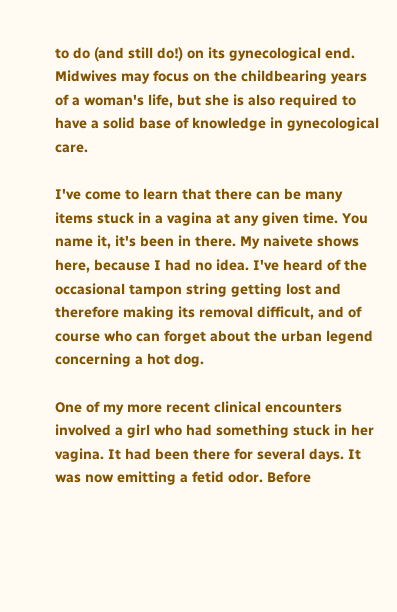to do (and still do!) on its gynecological end. Midwives may focus on the childbearing years of a woman's life, but she is also required to have a solid base of knowledge in gynecological care.

I've come to learn that there can be many items stuck in a vagina at any given time. You name it, it's been in there. My naivete shows here, because I had no idea. I've heard of the occasional tampon string getting lost and therefore making its removal difficult, and of course who can forget about the urban legend concerning a hot dog.

One of my more recent clinical encounters involved a girl who had something stuck in her vagina. It had been there for several days. It was now emitting a fetid odor. Before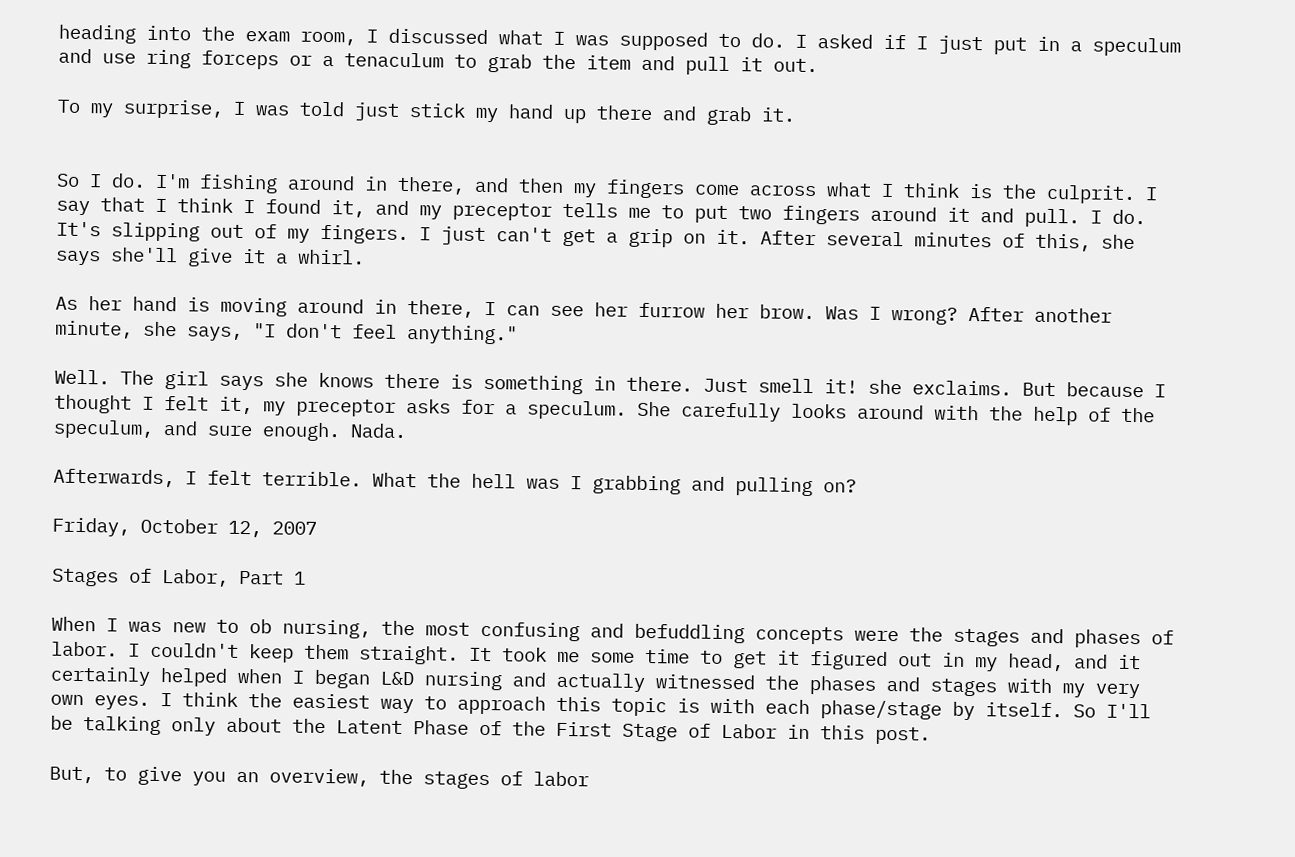heading into the exam room, I discussed what I was supposed to do. I asked if I just put in a speculum and use ring forceps or a tenaculum to grab the item and pull it out.

To my surprise, I was told just stick my hand up there and grab it.


So I do. I'm fishing around in there, and then my fingers come across what I think is the culprit. I say that I think I found it, and my preceptor tells me to put two fingers around it and pull. I do. It's slipping out of my fingers. I just can't get a grip on it. After several minutes of this, she says she'll give it a whirl.

As her hand is moving around in there, I can see her furrow her brow. Was I wrong? After another minute, she says, "I don't feel anything."

Well. The girl says she knows there is something in there. Just smell it! she exclaims. But because I thought I felt it, my preceptor asks for a speculum. She carefully looks around with the help of the speculum, and sure enough. Nada.

Afterwards, I felt terrible. What the hell was I grabbing and pulling on?

Friday, October 12, 2007

Stages of Labor, Part 1

When I was new to ob nursing, the most confusing and befuddling concepts were the stages and phases of labor. I couldn't keep them straight. It took me some time to get it figured out in my head, and it certainly helped when I began L&D nursing and actually witnessed the phases and stages with my very own eyes. I think the easiest way to approach this topic is with each phase/stage by itself. So I'll be talking only about the Latent Phase of the First Stage of Labor in this post.

But, to give you an overview, the stages of labor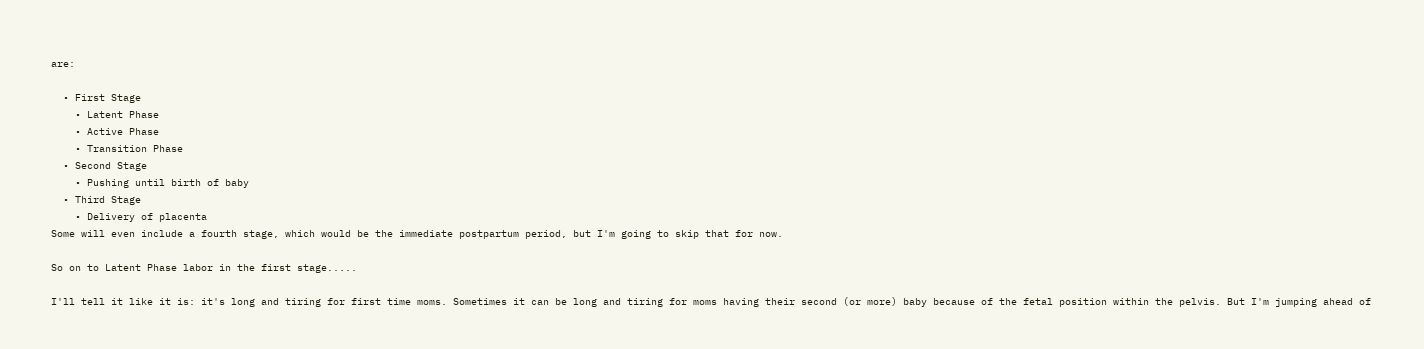are:

  • First Stage
    • Latent Phase
    • Active Phase
    • Transition Phase
  • Second Stage
    • Pushing until birth of baby
  • Third Stage
    • Delivery of placenta
Some will even include a fourth stage, which would be the immediate postpartum period, but I'm going to skip that for now.

So on to Latent Phase labor in the first stage.....

I'll tell it like it is: it's long and tiring for first time moms. Sometimes it can be long and tiring for moms having their second (or more) baby because of the fetal position within the pelvis. But I'm jumping ahead of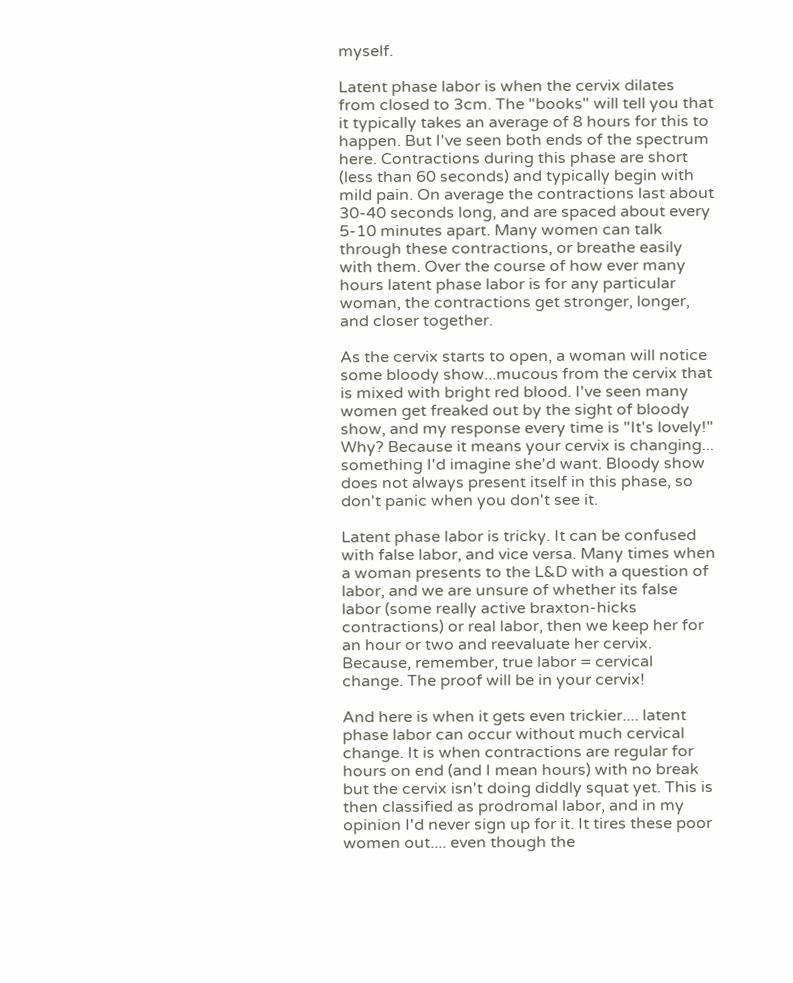myself.

Latent phase labor is when the cervix dilates from closed to 3cm. The "books" will tell you that it typically takes an average of 8 hours for this to happen. But I've seen both ends of the spectrum here. Contractions during this phase are short (less than 60 seconds) and typically begin with mild pain. On average the contractions last about 30-40 seconds long, and are spaced about every 5-10 minutes apart. Many women can talk through these contractions, or breathe easily with them. Over the course of how ever many hours latent phase labor is for any particular woman, the contractions get stronger, longer, and closer together.

As the cervix starts to open, a woman will notice some bloody show...mucous from the cervix that is mixed with bright red blood. I've seen many women get freaked out by the sight of bloody show, and my response every time is "It's lovely!" Why? Because it means your cervix is changing... something I'd imagine she'd want. Bloody show does not always present itself in this phase, so don't panic when you don't see it.

Latent phase labor is tricky. It can be confused with false labor, and vice versa. Many times when a woman presents to the L&D with a question of labor, and we are unsure of whether its false labor (some really active braxton-hicks contractions) or real labor, then we keep her for an hour or two and reevaluate her cervix. Because, remember, true labor = cervical change. The proof will be in your cervix!

And here is when it gets even trickier.... latent phase labor can occur without much cervical change. It is when contractions are regular for hours on end (and I mean hours) with no break but the cervix isn't doing diddly squat yet. This is then classified as prodromal labor, and in my opinion I'd never sign up for it. It tires these poor women out.... even though the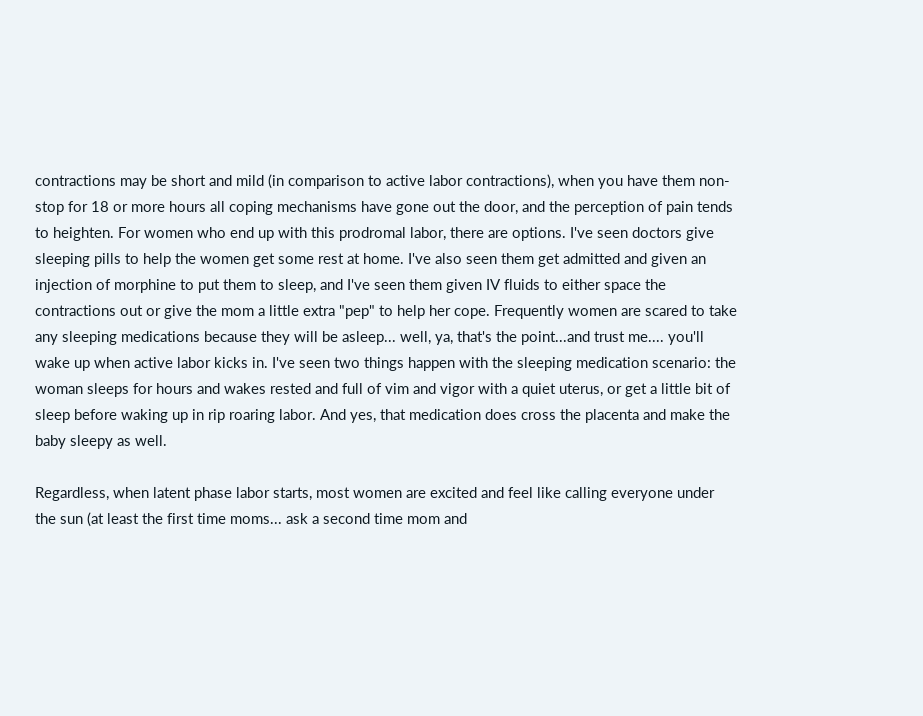contractions may be short and mild (in comparison to active labor contractions), when you have them non-stop for 18 or more hours all coping mechanisms have gone out the door, and the perception of pain tends to heighten. For women who end up with this prodromal labor, there are options. I've seen doctors give sleeping pills to help the women get some rest at home. I've also seen them get admitted and given an injection of morphine to put them to sleep, and I've seen them given IV fluids to either space the contractions out or give the mom a little extra "pep" to help her cope. Frequently women are scared to take any sleeping medications because they will be asleep... well, ya, that's the point...and trust me.... you'll wake up when active labor kicks in. I've seen two things happen with the sleeping medication scenario: the woman sleeps for hours and wakes rested and full of vim and vigor with a quiet uterus, or get a little bit of sleep before waking up in rip roaring labor. And yes, that medication does cross the placenta and make the baby sleepy as well.

Regardless, when latent phase labor starts, most women are excited and feel like calling everyone under the sun (at least the first time moms... ask a second time mom and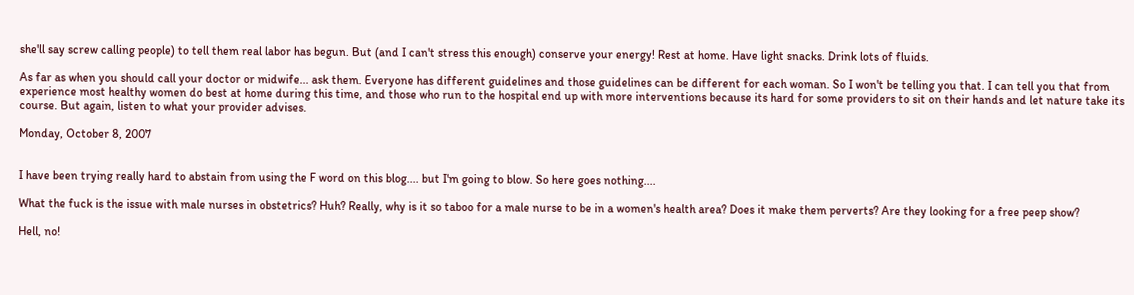she'll say screw calling people) to tell them real labor has begun. But (and I can't stress this enough) conserve your energy! Rest at home. Have light snacks. Drink lots of fluids.

As far as when you should call your doctor or midwife... ask them. Everyone has different guidelines and those guidelines can be different for each woman. So I won't be telling you that. I can tell you that from experience most healthy women do best at home during this time, and those who run to the hospital end up with more interventions because its hard for some providers to sit on their hands and let nature take its course. But again, listen to what your provider advises.

Monday, October 8, 2007


I have been trying really hard to abstain from using the F word on this blog.... but I'm going to blow. So here goes nothing....

What the fuck is the issue with male nurses in obstetrics? Huh? Really, why is it so taboo for a male nurse to be in a women's health area? Does it make them perverts? Are they looking for a free peep show?

Hell, no!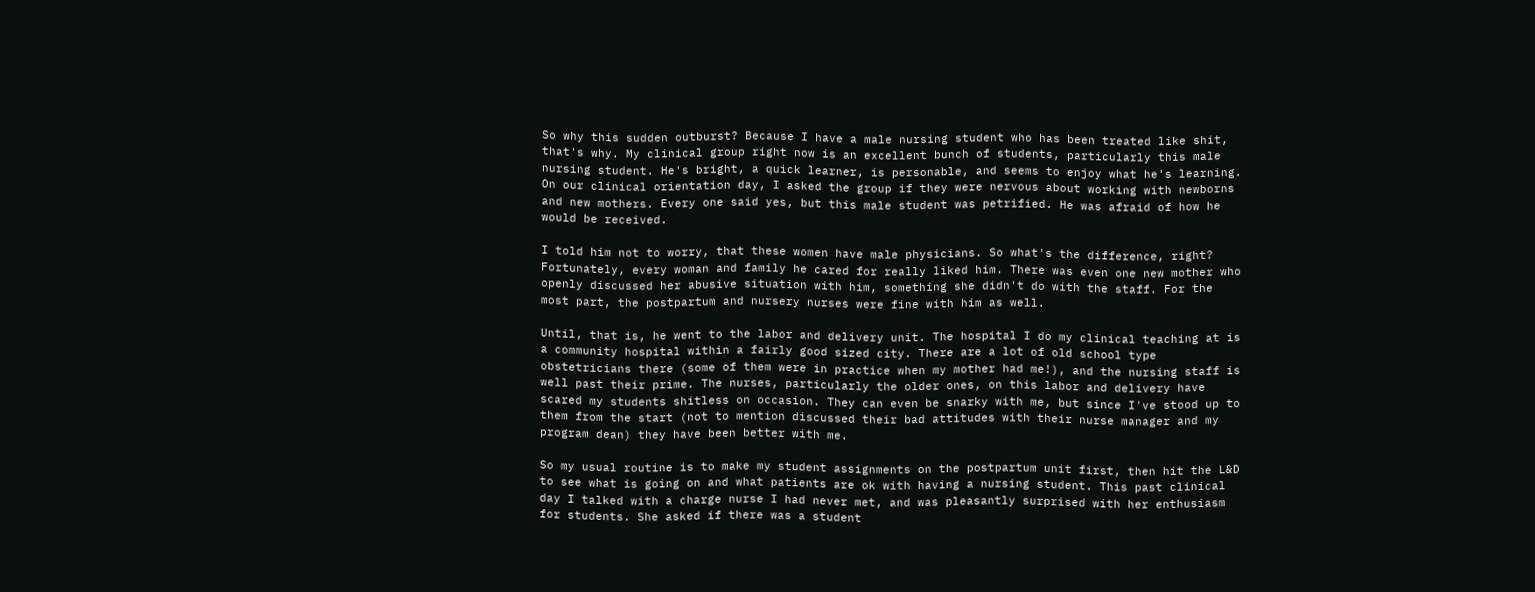So why this sudden outburst? Because I have a male nursing student who has been treated like shit, that's why. My clinical group right now is an excellent bunch of students, particularly this male nursing student. He's bright, a quick learner, is personable, and seems to enjoy what he's learning. On our clinical orientation day, I asked the group if they were nervous about working with newborns and new mothers. Every one said yes, but this male student was petrified. He was afraid of how he would be received.

I told him not to worry, that these women have male physicians. So what's the difference, right? Fortunately, every woman and family he cared for really liked him. There was even one new mother who openly discussed her abusive situation with him, something she didn't do with the staff. For the most part, the postpartum and nursery nurses were fine with him as well.

Until, that is, he went to the labor and delivery unit. The hospital I do my clinical teaching at is a community hospital within a fairly good sized city. There are a lot of old school type obstetricians there (some of them were in practice when my mother had me!), and the nursing staff is well past their prime. The nurses, particularly the older ones, on this labor and delivery have scared my students shitless on occasion. They can even be snarky with me, but since I've stood up to them from the start (not to mention discussed their bad attitudes with their nurse manager and my program dean) they have been better with me.

So my usual routine is to make my student assignments on the postpartum unit first, then hit the L&D to see what is going on and what patients are ok with having a nursing student. This past clinical day I talked with a charge nurse I had never met, and was pleasantly surprised with her enthusiasm for students. She asked if there was a student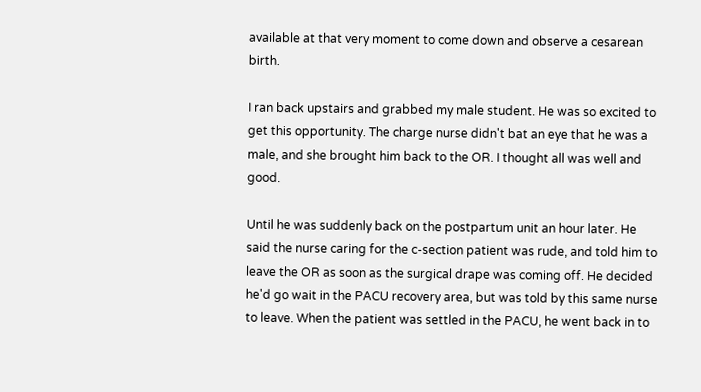available at that very moment to come down and observe a cesarean birth.

I ran back upstairs and grabbed my male student. He was so excited to get this opportunity. The charge nurse didn't bat an eye that he was a male, and she brought him back to the OR. I thought all was well and good.

Until he was suddenly back on the postpartum unit an hour later. He said the nurse caring for the c-section patient was rude, and told him to leave the OR as soon as the surgical drape was coming off. He decided he'd go wait in the PACU recovery area, but was told by this same nurse to leave. When the patient was settled in the PACU, he went back in to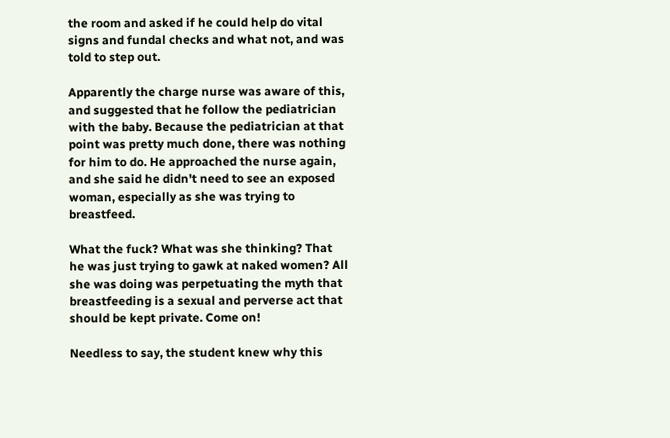the room and asked if he could help do vital signs and fundal checks and what not, and was told to step out.

Apparently the charge nurse was aware of this, and suggested that he follow the pediatrician with the baby. Because the pediatrician at that point was pretty much done, there was nothing for him to do. He approached the nurse again, and she said he didn't need to see an exposed woman, especially as she was trying to breastfeed.

What the fuck? What was she thinking? That he was just trying to gawk at naked women? All she was doing was perpetuating the myth that breastfeeding is a sexual and perverse act that should be kept private. Come on!

Needless to say, the student knew why this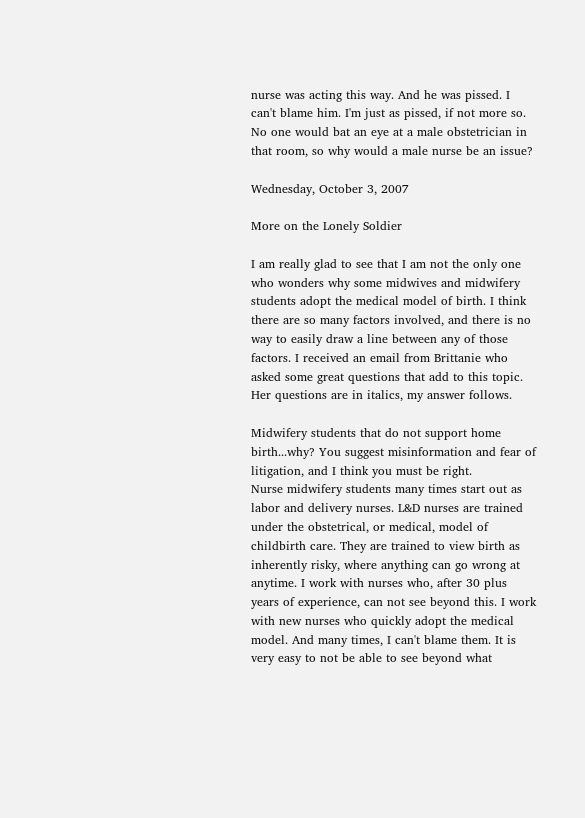nurse was acting this way. And he was pissed. I can't blame him. I'm just as pissed, if not more so. No one would bat an eye at a male obstetrician in that room, so why would a male nurse be an issue?

Wednesday, October 3, 2007

More on the Lonely Soldier

I am really glad to see that I am not the only one who wonders why some midwives and midwifery students adopt the medical model of birth. I think there are so many factors involved, and there is no way to easily draw a line between any of those factors. I received an email from Brittanie who asked some great questions that add to this topic. Her questions are in italics, my answer follows.

Midwifery students that do not support home birth...why? You suggest misinformation and fear of litigation, and I think you must be right.
Nurse midwifery students many times start out as labor and delivery nurses. L&D nurses are trained under the obstetrical, or medical, model of childbirth care. They are trained to view birth as inherently risky, where anything can go wrong at anytime. I work with nurses who, after 30 plus years of experience, can not see beyond this. I work with new nurses who quickly adopt the medical model. And many times, I can't blame them. It is very easy to not be able to see beyond what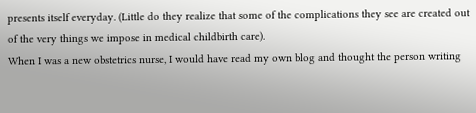presents itself everyday. (Little do they realize that some of the complications they see are created out of the very things we impose in medical childbirth care).
When I was a new obstetrics nurse, I would have read my own blog and thought the person writing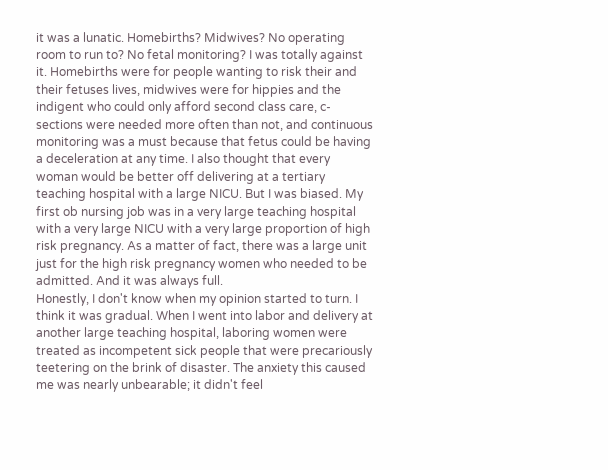it was a lunatic. Homebirths? Midwives? No operating room to run to? No fetal monitoring? I was totally against it. Homebirths were for people wanting to risk their and their fetuses lives, midwives were for hippies and the indigent who could only afford second class care, c-sections were needed more often than not, and continuous monitoring was a must because that fetus could be having a deceleration at any time. I also thought that every woman would be better off delivering at a tertiary teaching hospital with a large NICU. But I was biased. My first ob nursing job was in a very large teaching hospital with a very large NICU with a very large proportion of high risk pregnancy. As a matter of fact, there was a large unit just for the high risk pregnancy women who needed to be admitted. And it was always full.
Honestly, I don't know when my opinion started to turn. I think it was gradual. When I went into labor and delivery at another large teaching hospital, laboring women were treated as incompetent sick people that were precariously teetering on the brink of disaster. The anxiety this caused me was nearly unbearable; it didn't feel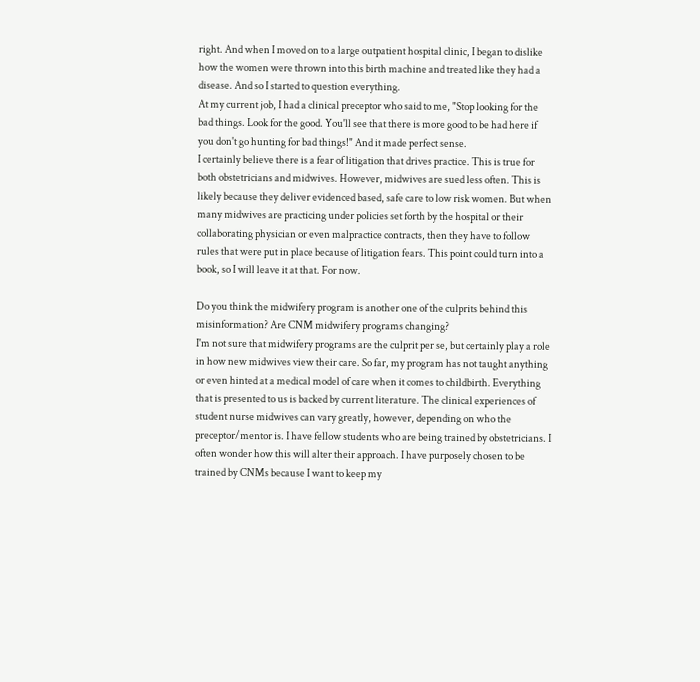right. And when I moved on to a large outpatient hospital clinic, I began to dislike how the women were thrown into this birth machine and treated like they had a disease. And so I started to question everything.
At my current job, I had a clinical preceptor who said to me, "Stop looking for the bad things. Look for the good. You'll see that there is more good to be had here if you don't go hunting for bad things!" And it made perfect sense.
I certainly believe there is a fear of litigation that drives practice. This is true for both obstetricians and midwives. However, midwives are sued less often. This is likely because they deliver evidenced based, safe care to low risk women. But when many midwives are practicing under policies set forth by the hospital or their collaborating physician or even malpractice contracts, then they have to follow rules that were put in place because of litigation fears. This point could turn into a book, so I will leave it at that. For now.

Do you think the midwifery program is another one of the culprits behind this misinformation? Are CNM midwifery programs changing?
I'm not sure that midwifery programs are the culprit per se, but certainly play a role in how new midwives view their care. So far, my program has not taught anything or even hinted at a medical model of care when it comes to childbirth. Everything that is presented to us is backed by current literature. The clinical experiences of student nurse midwives can vary greatly, however, depending on who the preceptor/mentor is. I have fellow students who are being trained by obstetricians. I often wonder how this will alter their approach. I have purposely chosen to be trained by CNMs because I want to keep my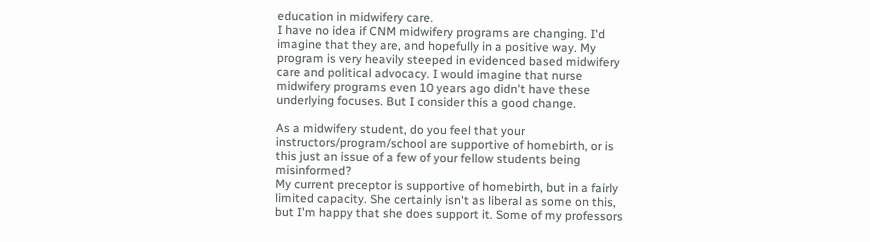education in midwifery care.
I have no idea if CNM midwifery programs are changing. I'd imagine that they are, and hopefully in a positive way. My program is very heavily steeped in evidenced based midwifery care and political advocacy. I would imagine that nurse midwifery programs even 10 years ago didn't have these underlying focuses. But I consider this a good change.

As a midwifery student, do you feel that your instructors/program/school are supportive of homebirth, or is this just an issue of a few of your fellow students being misinformed?
My current preceptor is supportive of homebirth, but in a fairly limited capacity. She certainly isn't as liberal as some on this, but I'm happy that she does support it. Some of my professors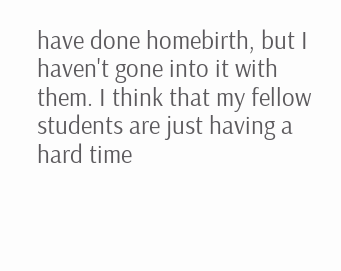have done homebirth, but I haven't gone into it with them. I think that my fellow students are just having a hard time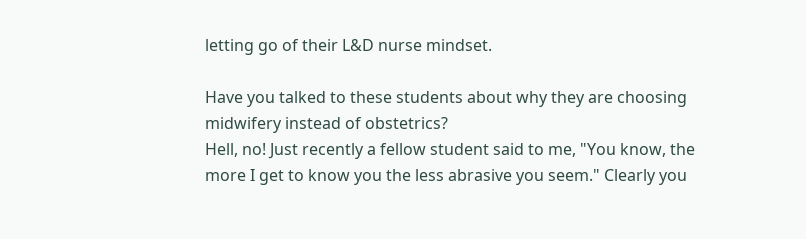letting go of their L&D nurse mindset.

Have you talked to these students about why they are choosing midwifery instead of obstetrics?
Hell, no! Just recently a fellow student said to me, "You know, the more I get to know you the less abrasive you seem." Clearly you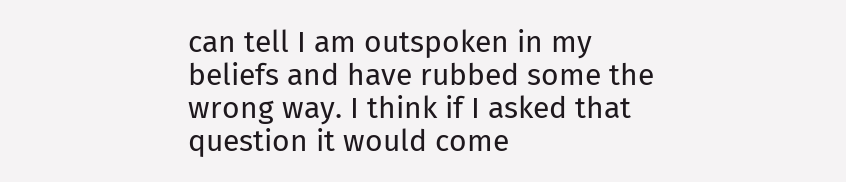can tell I am outspoken in my beliefs and have rubbed some the wrong way. I think if I asked that question it would come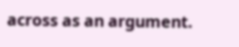across as an argument.